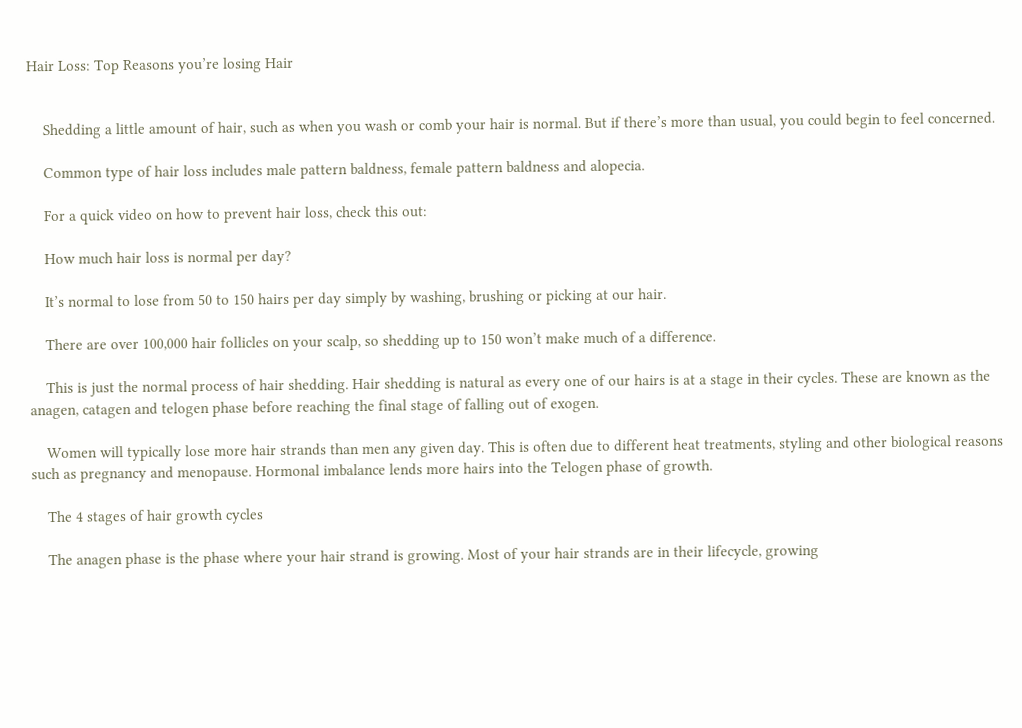Hair Loss: Top Reasons you’re losing Hair


    Shedding a little amount of hair, such as when you wash or comb your hair is normal. But if there’s more than usual, you could begin to feel concerned.

    Common type of hair loss includes male pattern baldness, female pattern baldness and alopecia.

    For a quick video on how to prevent hair loss, check this out:

    How much hair loss is normal per day?

    It’s normal to lose from 50 to 150 hairs per day simply by washing, brushing or picking at our hair.

    There are over 100,000 hair follicles on your scalp, so shedding up to 150 won’t make much of a difference.

    This is just the normal process of hair shedding. Hair shedding is natural as every one of our hairs is at a stage in their cycles. These are known as the anagen, catagen and telogen phase before reaching the final stage of falling out of exogen.

    Women will typically lose more hair strands than men any given day. This is often due to different heat treatments, styling and other biological reasons such as pregnancy and menopause. Hormonal imbalance lends more hairs into the Telogen phase of growth.

    The 4 stages of hair growth cycles

    The anagen phase is the phase where your hair strand is growing. Most of your hair strands are in their lifecycle, growing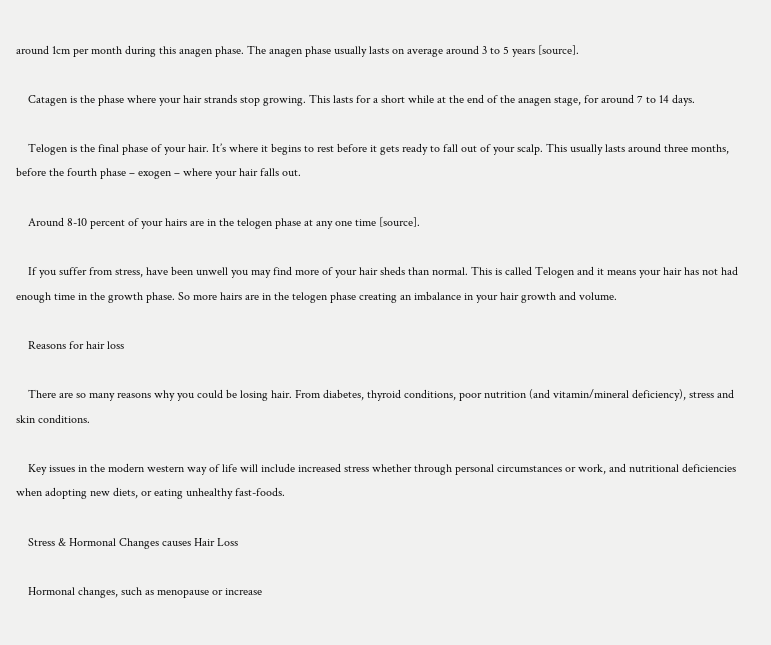around 1cm per month during this anagen phase. The anagen phase usually lasts on average around 3 to 5 years [source].

    Catagen is the phase where your hair strands stop growing. This lasts for a short while at the end of the anagen stage, for around 7 to 14 days.

    Telogen is the final phase of your hair. It’s where it begins to rest before it gets ready to fall out of your scalp. This usually lasts around three months, before the fourth phase – exogen – where your hair falls out.

    Around 8-10 percent of your hairs are in the telogen phase at any one time [source].

    If you suffer from stress, have been unwell you may find more of your hair sheds than normal. This is called Telogen and it means your hair has not had enough time in the growth phase. So more hairs are in the telogen phase creating an imbalance in your hair growth and volume.

    Reasons for hair loss

    There are so many reasons why you could be losing hair. From diabetes, thyroid conditions, poor nutrition (and vitamin/mineral deficiency), stress and skin conditions.

    Key issues in the modern western way of life will include increased stress whether through personal circumstances or work, and nutritional deficiencies when adopting new diets, or eating unhealthy fast-foods.

    Stress & Hormonal Changes causes Hair Loss

    Hormonal changes, such as menopause or increase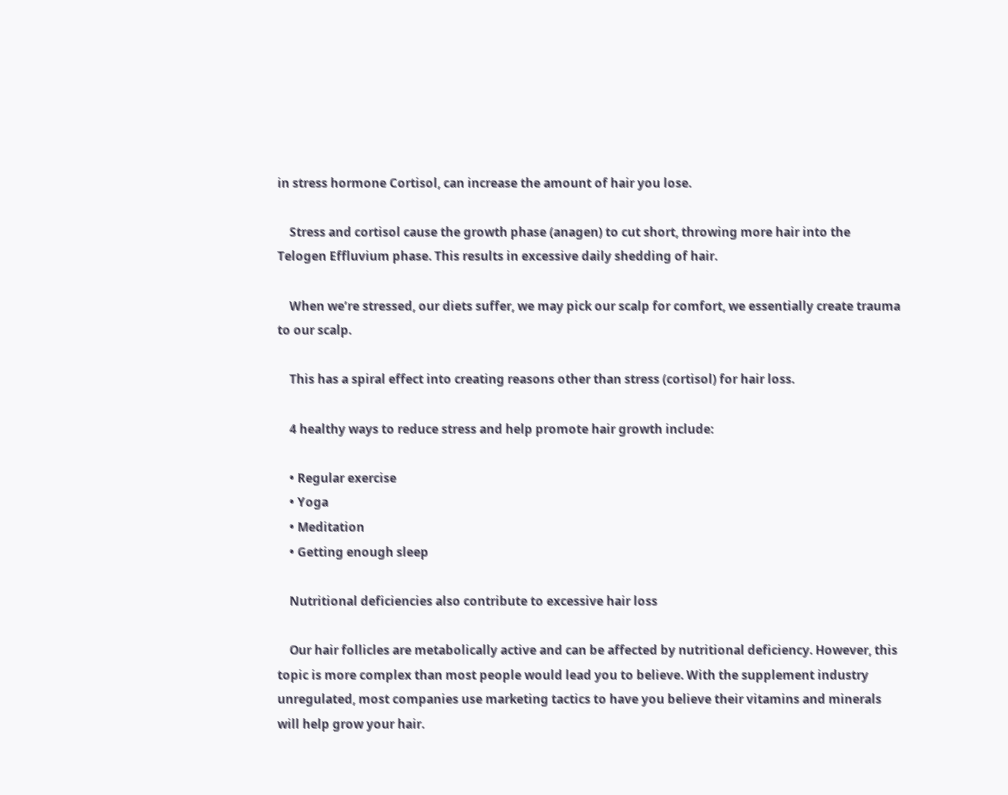in stress hormone Cortisol, can increase the amount of hair you lose.

    Stress and cortisol cause the growth phase (anagen) to cut short, throwing more hair into the Telogen Effluvium phase. This results in excessive daily shedding of hair.

    When we’re stressed, our diets suffer, we may pick our scalp for comfort, we essentially create trauma to our scalp.

    This has a spiral effect into creating reasons other than stress (cortisol) for hair loss.

    4 healthy ways to reduce stress and help promote hair growth include:

    • Regular exercise
    • Yoga
    • Meditation
    • Getting enough sleep

    Nutritional deficiencies also contribute to excessive hair loss

    Our hair follicles are metabolically active and can be affected by nutritional deficiency. However, this topic is more complex than most people would lead you to believe. With the supplement industry unregulated, most companies use marketing tactics to have you believe their vitamins and minerals will help grow your hair.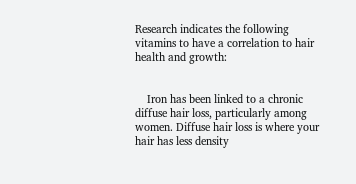Research indicates the following vitamins to have a correlation to hair health and growth:


    Iron has been linked to a chronic diffuse hair loss, particularly among women. Diffuse hair loss is where your hair has less density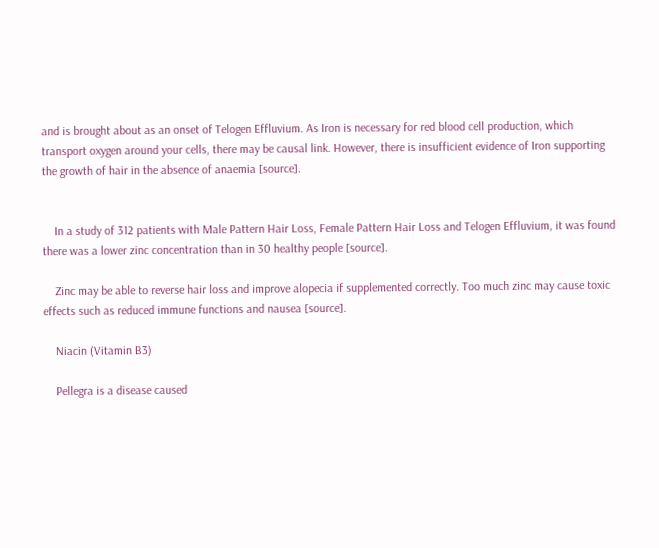and is brought about as an onset of Telogen Effluvium. As Iron is necessary for red blood cell production, which transport oxygen around your cells, there may be causal link. However, there is insufficient evidence of Iron supporting the growth of hair in the absence of anaemia [source].


    In a study of 312 patients with Male Pattern Hair Loss, Female Pattern Hair Loss and Telogen Effluvium, it was found there was a lower zinc concentration than in 30 healthy people [source].

    Zinc may be able to reverse hair loss and improve alopecia if supplemented correctly. Too much zinc may cause toxic effects such as reduced immune functions and nausea [source].

    Niacin (Vitamin B3)

    Pellegra is a disease caused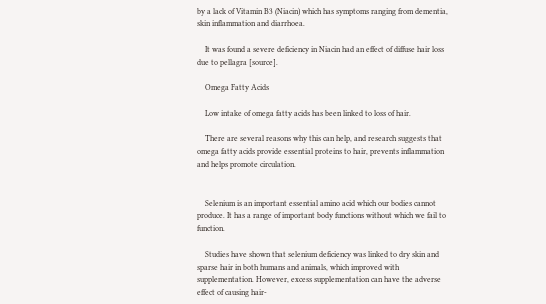by a lack of Vitamin B3 (Niacin) which has symptoms ranging from dementia, skin inflammation and diarrhoea.

    It was found a severe deficiency in Niacin had an effect of diffuse hair loss due to pellagra [source].

    Omega Fatty Acids

    Low intake of omega fatty acids has been linked to loss of hair.

    There are several reasons why this can help, and research suggests that omega fatty acids provide essential proteins to hair, prevents inflammation and helps promote circulation.


    Selenium is an important essential amino acid which our bodies cannot produce. It has a range of important body functions without which we fail to function.

    Studies have shown that selenium deficiency was linked to dry skin and sparse hair in both humans and animals, which improved with supplementation. However, excess supplementation can have the adverse effect of causing hair-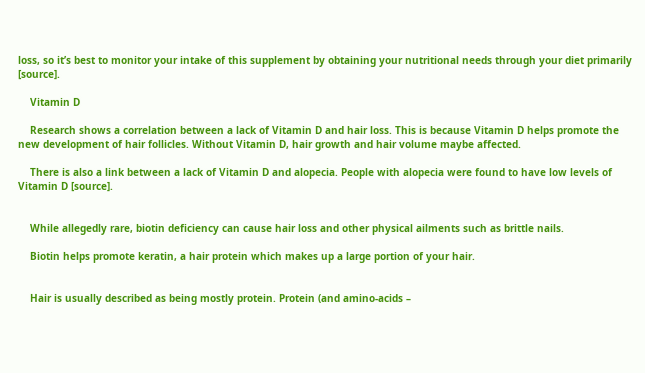loss, so it’s best to monitor your intake of this supplement by obtaining your nutritional needs through your diet primarily [source].

    Vitamin D

    Research shows a correlation between a lack of Vitamin D and hair loss. This is because Vitamin D helps promote the new development of hair follicles. Without Vitamin D, hair growth and hair volume maybe affected.

    There is also a link between a lack of Vitamin D and alopecia. People with alopecia were found to have low levels of Vitamin D [source].


    While allegedly rare, biotin deficiency can cause hair loss and other physical ailments such as brittle nails.

    Biotin helps promote keratin, a hair protein which makes up a large portion of your hair.


    Hair is usually described as being mostly protein. Protein (and amino-acids –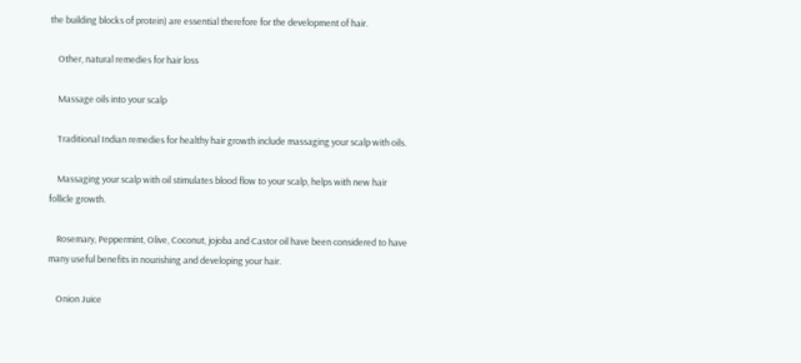the building blocks of protein) are essential therefore for the development of hair.

    Other, natural remedies for hair loss

    Massage oils into your scalp

    Traditional Indian remedies for healthy hair growth include massaging your scalp with oils.

    Massaging your scalp with oil stimulates blood flow to your scalp, helps with new hair follicle growth.

    Rosemary, Peppermint, Olive, Coconut, jojoba and Castor oil have been considered to have many useful benefits in nourishing and developing your hair.

    Onion Juice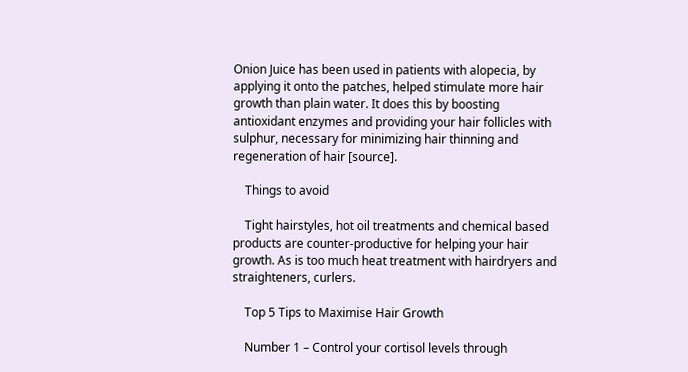Onion Juice has been used in patients with alopecia, by applying it onto the patches, helped stimulate more hair growth than plain water. It does this by boosting antioxidant enzymes and providing your hair follicles with sulphur, necessary for minimizing hair thinning and regeneration of hair [source].

    Things to avoid

    Tight hairstyles, hot oil treatments and chemical based products are counter-productive for helping your hair growth. As is too much heat treatment with hairdryers and straighteners, curlers.

    Top 5 Tips to Maximise Hair Growth

    Number 1 – Control your cortisol levels through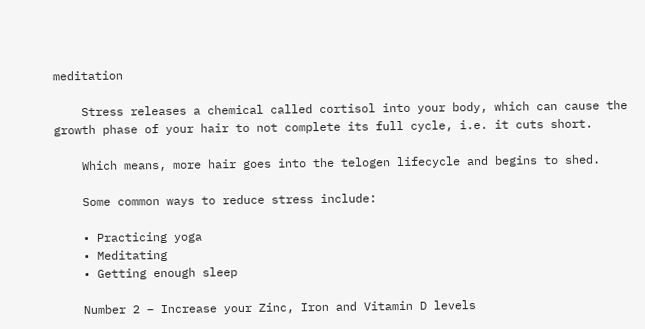meditation

    Stress releases a chemical called cortisol into your body, which can cause the growth phase of your hair to not complete its full cycle, i.e. it cuts short.

    Which means, more hair goes into the telogen lifecycle and begins to shed.

    Some common ways to reduce stress include:

    • Practicing yoga
    • Meditating
    • Getting enough sleep

    Number 2 – Increase your Zinc, Iron and Vitamin D levels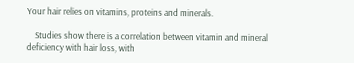Your hair relies on vitamins, proteins and minerals.

    Studies show there is a correlation between vitamin and mineral deficiency with hair loss, with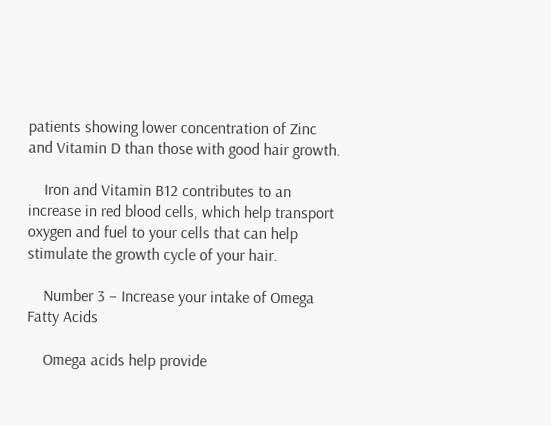patients showing lower concentration of Zinc and Vitamin D than those with good hair growth.

    Iron and Vitamin B12 contributes to an increase in red blood cells, which help transport oxygen and fuel to your cells that can help stimulate the growth cycle of your hair.

    Number 3 – Increase your intake of Omega Fatty Acids

    Omega acids help provide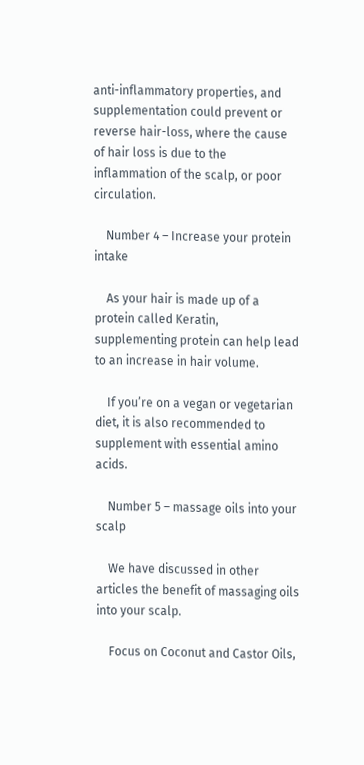anti-inflammatory properties, and supplementation could prevent or reverse hair-loss, where the cause of hair loss is due to the inflammation of the scalp, or poor circulation.

    Number 4 – Increase your protein intake

    As your hair is made up of a protein called Keratin, supplementing protein can help lead to an increase in hair volume.

    If you’re on a vegan or vegetarian diet, it is also recommended to supplement with essential amino acids.

    Number 5 – massage oils into your scalp

    We have discussed in other articles the benefit of massaging oils into your scalp.

    Focus on Coconut and Castor Oils,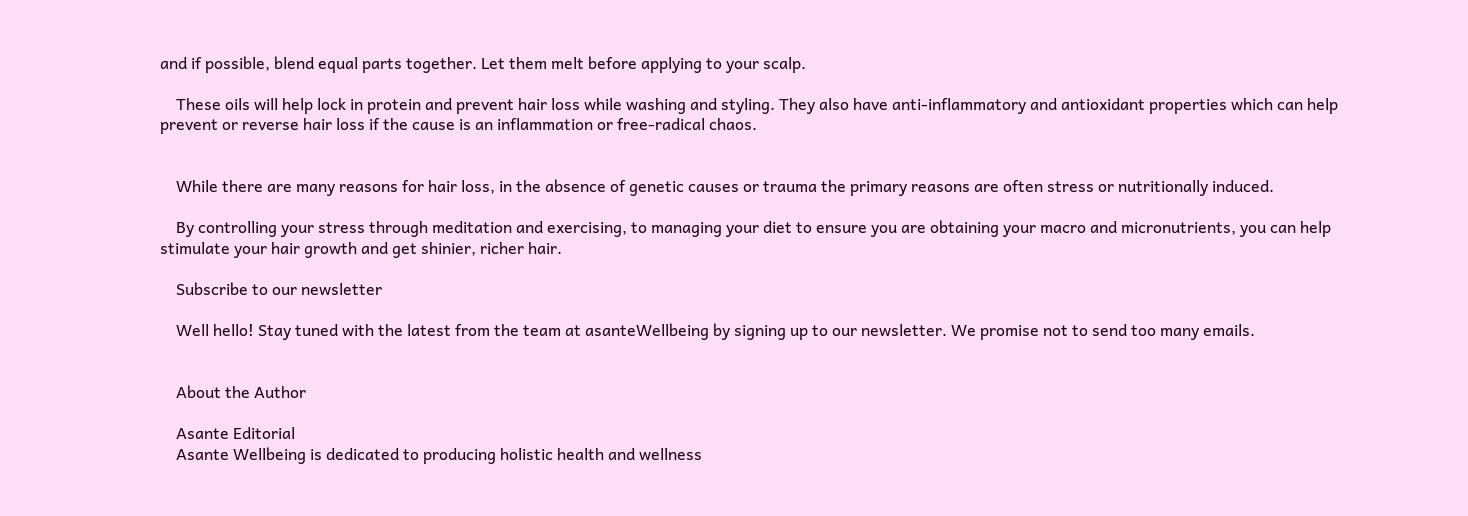and if possible, blend equal parts together. Let them melt before applying to your scalp.

    These oils will help lock in protein and prevent hair loss while washing and styling. They also have anti-inflammatory and antioxidant properties which can help prevent or reverse hair loss if the cause is an inflammation or free-radical chaos.


    While there are many reasons for hair loss, in the absence of genetic causes or trauma the primary reasons are often stress or nutritionally induced.

    By controlling your stress through meditation and exercising, to managing your diet to ensure you are obtaining your macro and micronutrients, you can help stimulate your hair growth and get shinier, richer hair.

    Subscribe to our newsletter

    Well hello! Stay tuned with the latest from the team at asanteWellbeing by signing up to our newsletter. We promise not to send too many emails.


    About the Author

    Asante Editorial
    Asante Wellbeing is dedicated to producing holistic health and wellness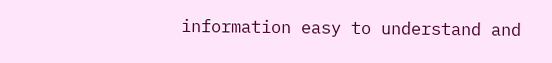information easy to understand and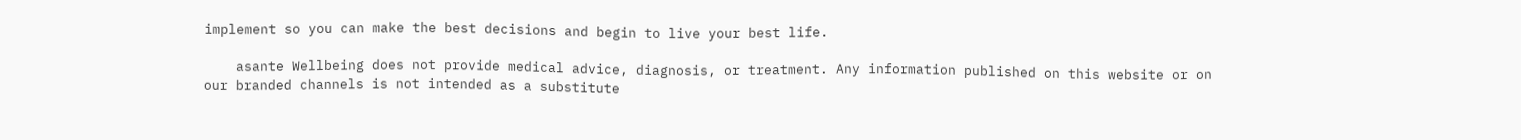implement so you can make the best decisions and begin to live your best life.

    asante Wellbeing does not provide medical advice, diagnosis, or treatment. Any information published on this website or on our branded channels is not intended as a substitute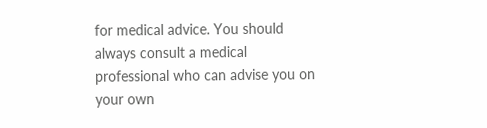for medical advice. You should always consult a medical professional who can advise you on your own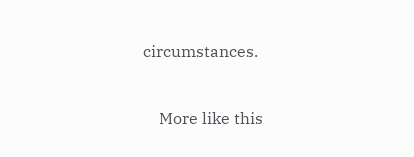circumstances.


    More like this